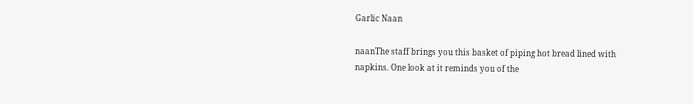Garlic Naan

naanThe staff brings you this basket of piping hot bread lined with napkins. One look at it reminds you of the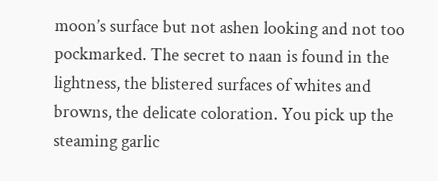moon’s surface but not ashen looking and not too pockmarked. The secret to naan is found in the lightness, the blistered surfaces of whites and browns, the delicate coloration. You pick up the steaming garlic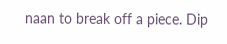naan to break off a piece. Dip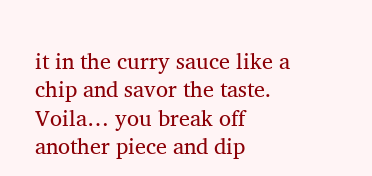it in the curry sauce like a chip and savor the taste. Voila… you break off another piece and dip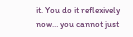it. You do it reflexively now… you cannot just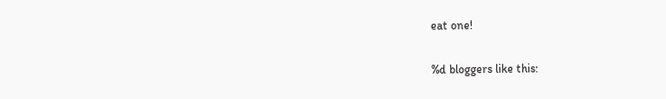eat one!

%d bloggers like this: